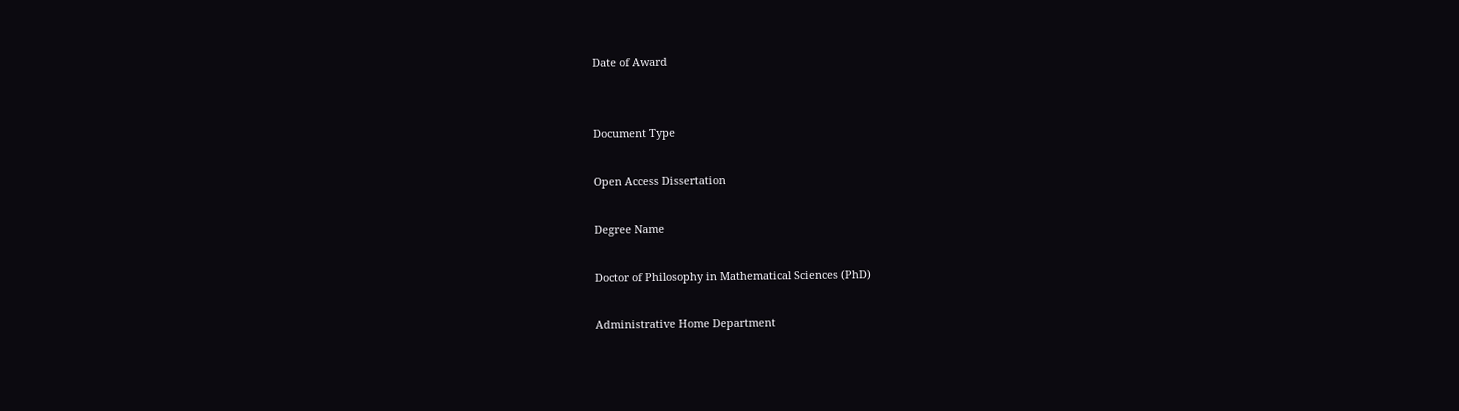Date of Award


Document Type

Open Access Dissertation

Degree Name

Doctor of Philosophy in Mathematical Sciences (PhD)

Administrative Home Department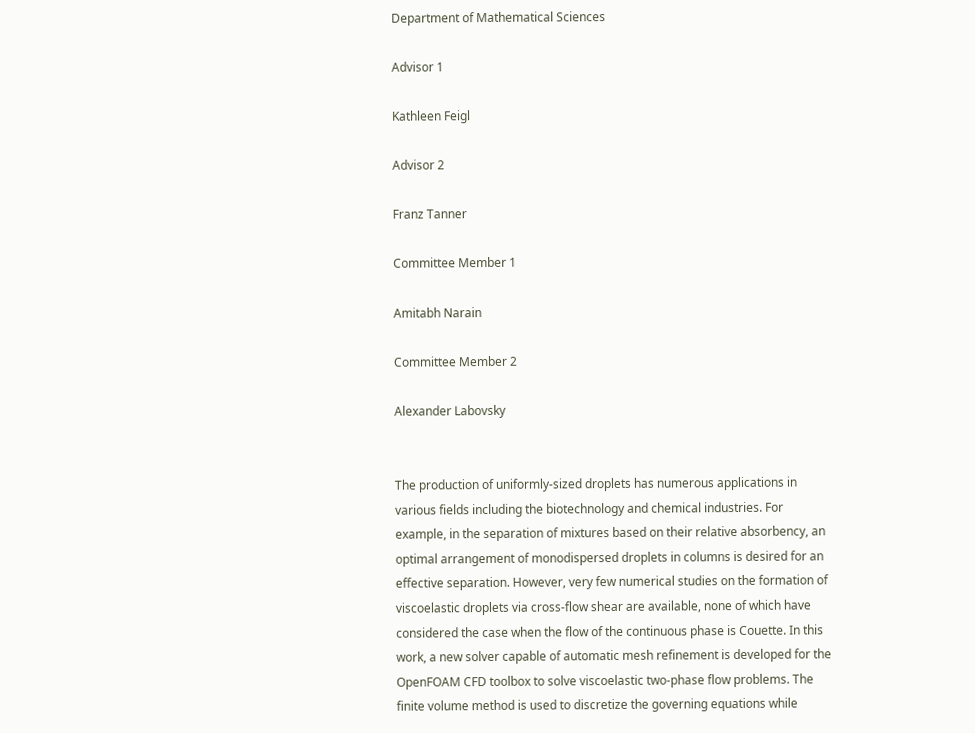Department of Mathematical Sciences

Advisor 1

Kathleen Feigl

Advisor 2

Franz Tanner

Committee Member 1

Amitabh Narain

Committee Member 2

Alexander Labovsky


The production of uniformly-sized droplets has numerous applications in various fields including the biotechnology and chemical industries. For example, in the separation of mixtures based on their relative absorbency, an optimal arrangement of monodispersed droplets in columns is desired for an effective separation. However, very few numerical studies on the formation of viscoelastic droplets via cross-flow shear are available, none of which have considered the case when the flow of the continuous phase is Couette. In this work, a new solver capable of automatic mesh refinement is developed for the OpenFOAM CFD toolbox to solve viscoelastic two-phase flow problems. The finite volume method is used to discretize the governing equations while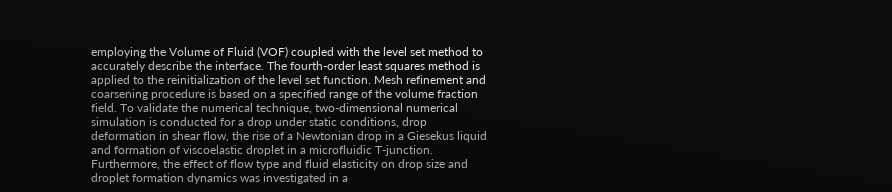employing the Volume of Fluid (VOF) coupled with the level set method to accurately describe the interface. The fourth-order least squares method is applied to the reinitialization of the level set function. Mesh refinement and coarsening procedure is based on a specified range of the volume fraction field. To validate the numerical technique, two-dimensional numerical simulation is conducted for a drop under static conditions, drop deformation in shear flow, the rise of a Newtonian drop in a Giesekus liquid and formation of viscoelastic droplet in a microfluidic T-junction. Furthermore, the effect of flow type and fluid elasticity on drop size and droplet formation dynamics was investigated in a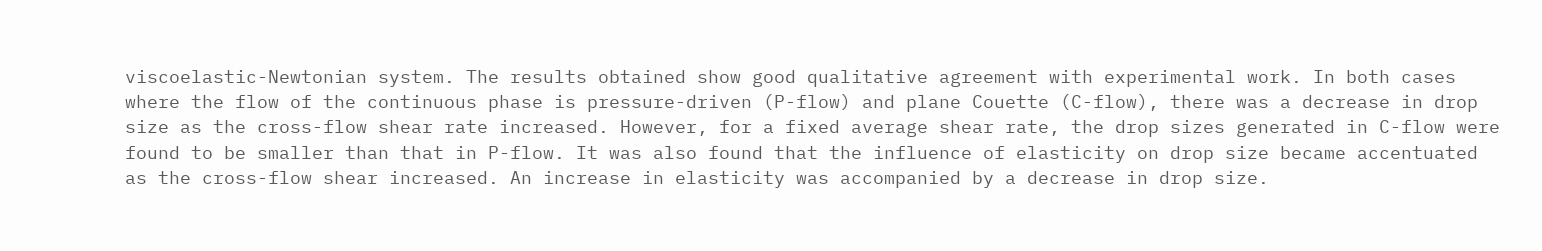viscoelastic-Newtonian system. The results obtained show good qualitative agreement with experimental work. In both cases where the flow of the continuous phase is pressure-driven (P-flow) and plane Couette (C-flow), there was a decrease in drop size as the cross-flow shear rate increased. However, for a fixed average shear rate, the drop sizes generated in C-flow were found to be smaller than that in P-flow. It was also found that the influence of elasticity on drop size became accentuated as the cross-flow shear increased. An increase in elasticity was accompanied by a decrease in drop size.